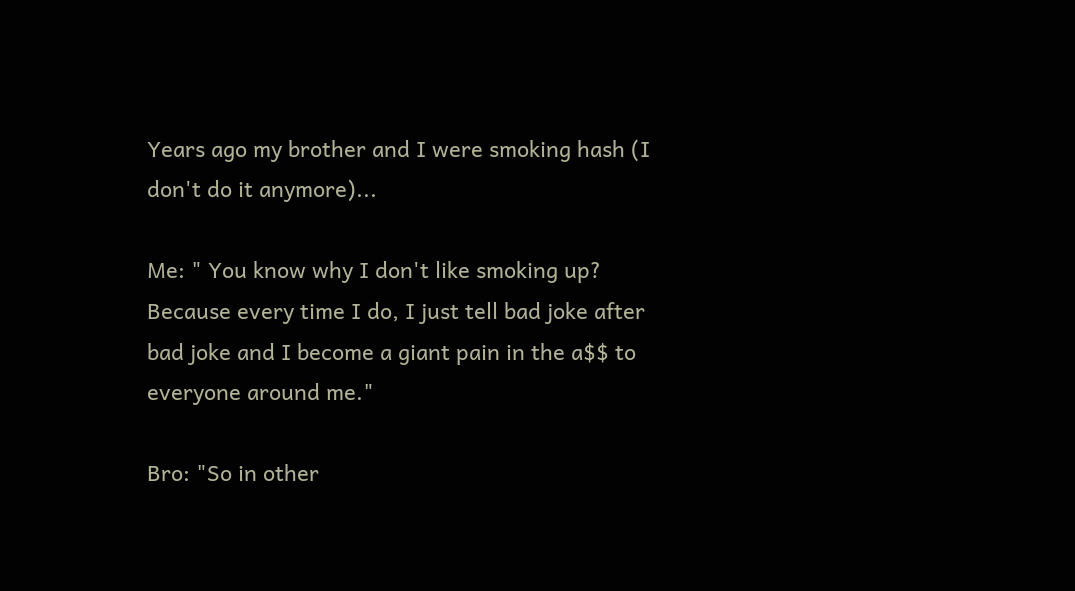Years ago my brother and I were smoking hash (I don't do it anymore)...

Me: " You know why I don't like smoking up? Because every time I do, I just tell bad joke after bad joke and I become a giant pain in the a$$ to everyone around me."

Bro: "So in other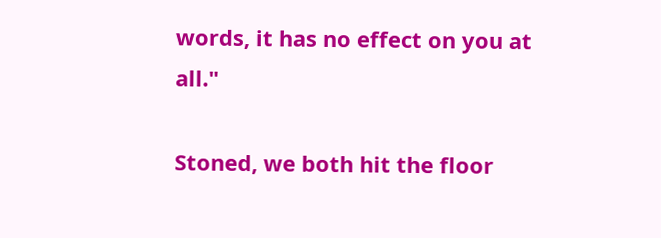words, it has no effect on you at all."

Stoned, we both hit the floor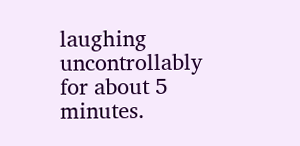laughing uncontrollably for about 5 minutes.